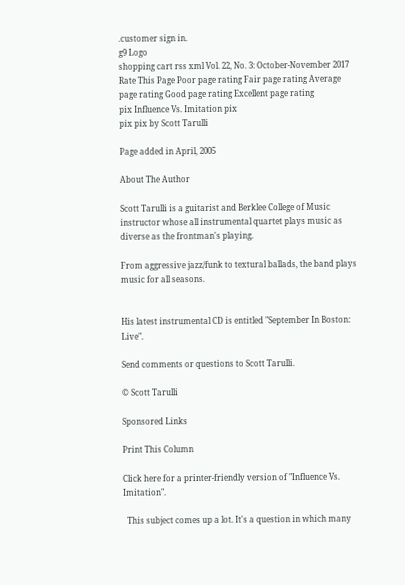.customer sign in.
g9 Logo
shopping cart rss xml Vol. 22, No. 3: October-November 2017
Rate This Page Poor page rating Fair page rating Average page rating Good page rating Excellent page rating
pix Influence Vs. Imitation pix
pix pix by Scott Tarulli

Page added in April, 2005

About The Author

Scott Tarulli is a guitarist and Berklee College of Music instructor whose all instrumental quartet plays music as diverse as the frontman's playing.

From aggressive jazz/funk to textural ballads, the band plays music for all seasons.


His latest instrumental CD is entitled "September In Boston: Live".

Send comments or questions to Scott Tarulli.

© Scott Tarulli

Sponsored Links

Print This Column

Click here for a printer-friendly version of "Influence Vs. Imitation".

  This subject comes up a lot. It's a question in which many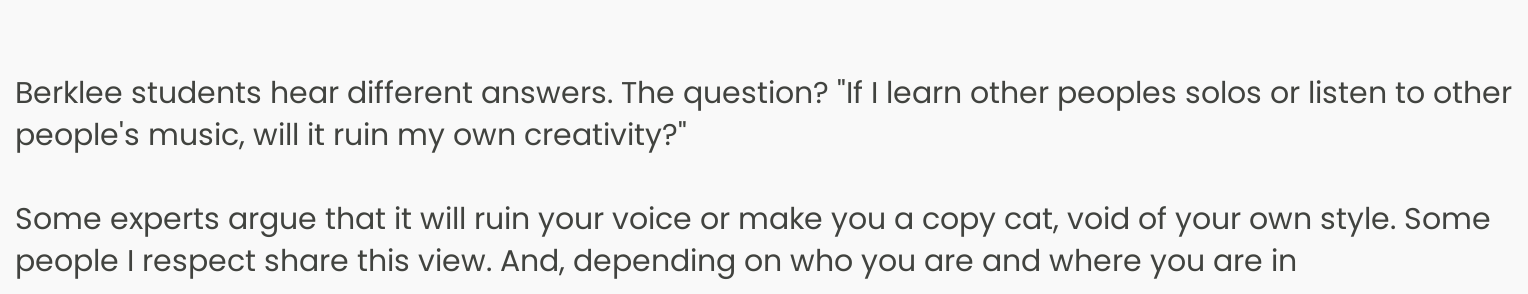Berklee students hear different answers. The question? "If I learn other peoples solos or listen to other people's music, will it ruin my own creativity?"

Some experts argue that it will ruin your voice or make you a copy cat, void of your own style. Some people I respect share this view. And, depending on who you are and where you are in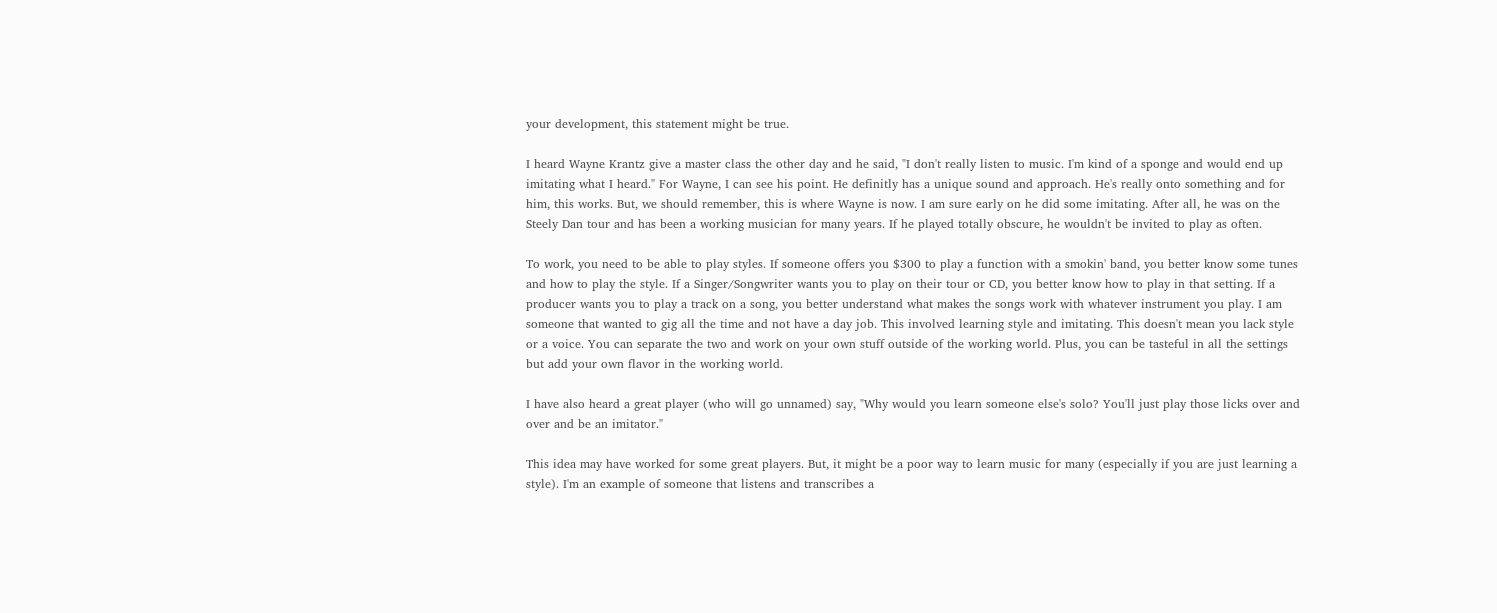your development, this statement might be true.

I heard Wayne Krantz give a master class the other day and he said, "I don't really listen to music. I'm kind of a sponge and would end up imitating what I heard." For Wayne, I can see his point. He definitly has a unique sound and approach. He's really onto something and for him, this works. But, we should remember, this is where Wayne is now. I am sure early on he did some imitating. After all, he was on the Steely Dan tour and has been a working musician for many years. If he played totally obscure, he wouldn't be invited to play as often.

To work, you need to be able to play styles. If someone offers you $300 to play a function with a smokin' band, you better know some tunes and how to play the style. If a Singer/Songwriter wants you to play on their tour or CD, you better know how to play in that setting. If a producer wants you to play a track on a song, you better understand what makes the songs work with whatever instrument you play. I am someone that wanted to gig all the time and not have a day job. This involved learning style and imitating. This doesn't mean you lack style or a voice. You can separate the two and work on your own stuff outside of the working world. Plus, you can be tasteful in all the settings but add your own flavor in the working world.

I have also heard a great player (who will go unnamed) say, "Why would you learn someone else's solo? You'll just play those licks over and over and be an imitator."

This idea may have worked for some great players. But, it might be a poor way to learn music for many (especially if you are just learning a style). I'm an example of someone that listens and transcribes a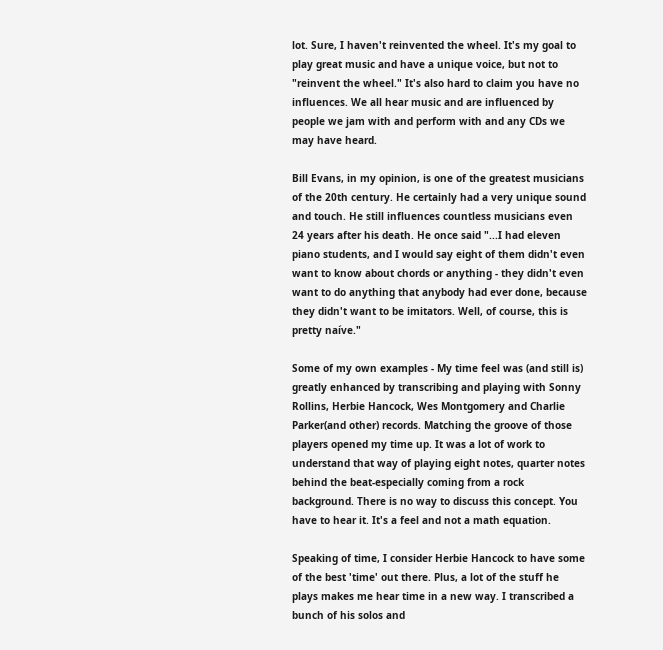lot. Sure, I haven't reinvented the wheel. It's my goal to play great music and have a unique voice, but not to "reinvent the wheel." It's also hard to claim you have no influences. We all hear music and are influenced by people we jam with and perform with and any CDs we may have heard.

Bill Evans, in my opinion, is one of the greatest musicians of the 20th century. He certainly had a very unique sound and touch. He still influences countless musicians even 24 years after his death. He once said "...I had eleven piano students, and I would say eight of them didn't even want to know about chords or anything - they didn't even want to do anything that anybody had ever done, because they didn't want to be imitators. Well, of course, this is pretty naíve."

Some of my own examples - My time feel was (and still is) greatly enhanced by transcribing and playing with Sonny Rollins, Herbie Hancock, Wes Montgomery and Charlie Parker(and other) records. Matching the groove of those players opened my time up. It was a lot of work to understand that way of playing eight notes, quarter notes behind the beat-especially coming from a rock background. There is no way to discuss this concept. You have to hear it. It's a feel and not a math equation.

Speaking of time, I consider Herbie Hancock to have some of the best 'time' out there. Plus, a lot of the stuff he plays makes me hear time in a new way. I transcribed a bunch of his solos and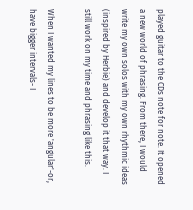played guitar to the CDs note for note. It opened a new world of phrasing. From there, I would write my own solos with my own rhythmic ideas (inspired by Herbie) and develop it that way. I still work on my time and phrasing like this.

When I wanted my lines to be more 'angular'-or, have bigger intervals- I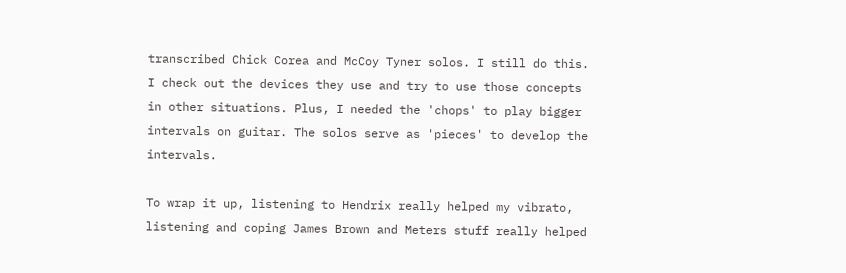transcribed Chick Corea and McCoy Tyner solos. I still do this. I check out the devices they use and try to use those concepts in other situations. Plus, I needed the 'chops' to play bigger intervals on guitar. The solos serve as 'pieces' to develop the intervals.

To wrap it up, listening to Hendrix really helped my vibrato, listening and coping James Brown and Meters stuff really helped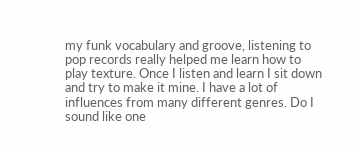my funk vocabulary and groove, listening to pop records really helped me learn how to play texture. Once I listen and learn I sit down and try to make it mine. I have a lot of influences from many different genres. Do I sound like one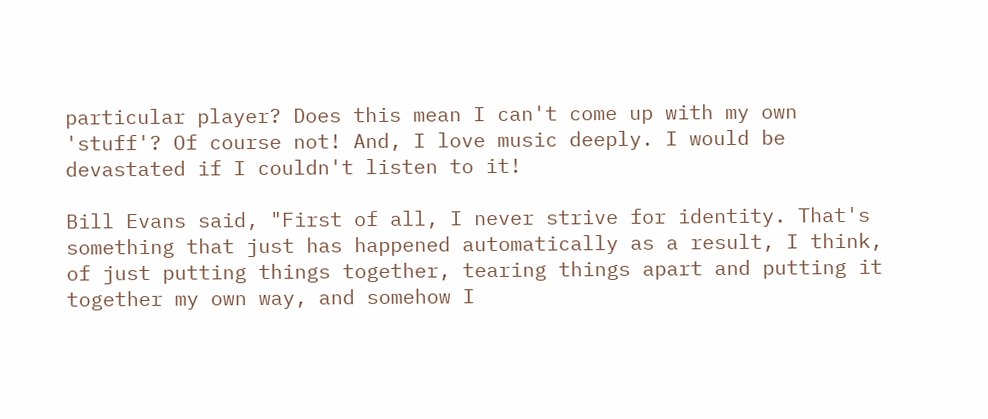particular player? Does this mean I can't come up with my own 'stuff'? Of course not! And, I love music deeply. I would be devastated if I couldn't listen to it!

Bill Evans said, "First of all, I never strive for identity. That's something that just has happened automatically as a result, I think, of just putting things together, tearing things apart and putting it together my own way, and somehow I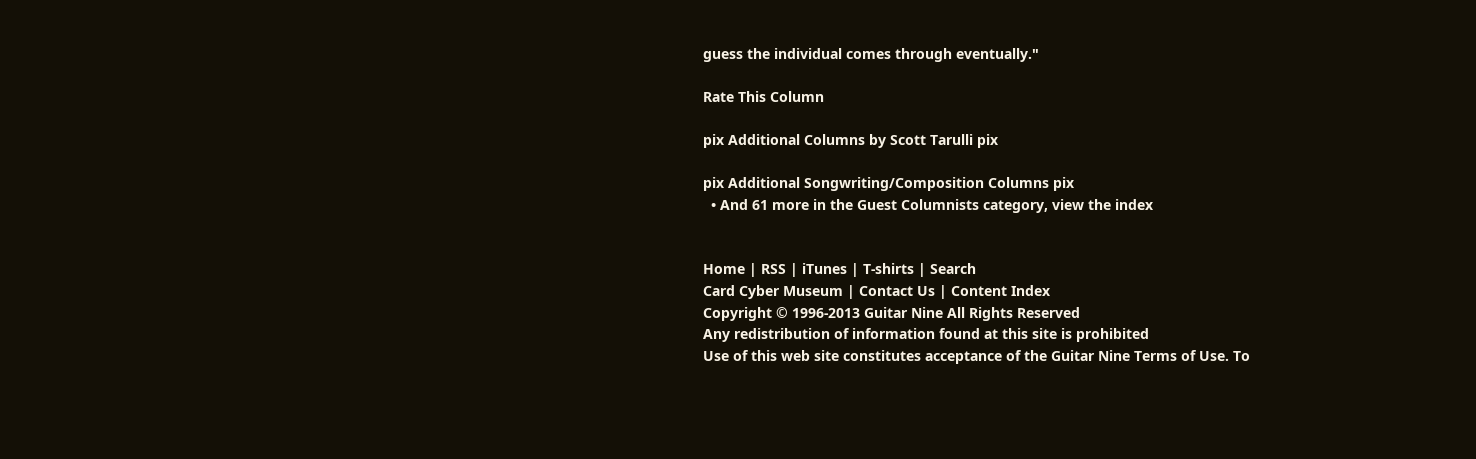guess the individual comes through eventually."

Rate This Column

pix Additional Columns by Scott Tarulli pix

pix Additional Songwriting/Composition Columns pix
  • And 61 more in the Guest Columnists category, view the index


Home | RSS | iTunes | T-shirts | Search
Card Cyber Museum | Contact Us | Content Index
Copyright © 1996-2013 Guitar Nine All Rights Reserved
Any redistribution of information found at this site is prohibited
Use of this web site constitutes acceptance of the Guitar Nine Terms of Use. To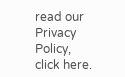read our Privacy Policy, click here.